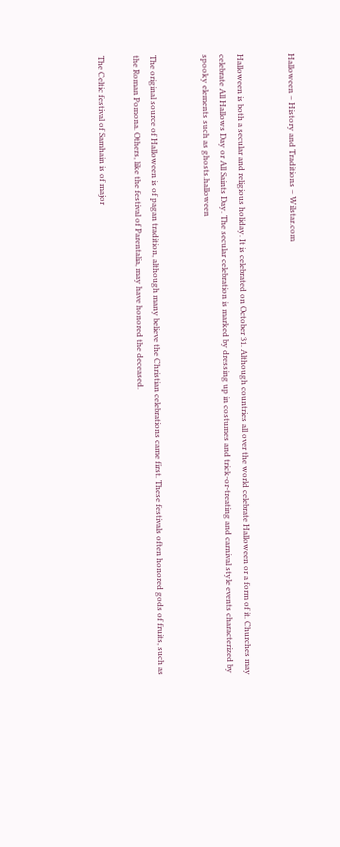Halloween – History and Traditions – Wilstar.com


Halloween is both a secular and religious holiday. It is celebrated on October 31. Although countries all over the world celebrate Halloween or a form of it. Churches may celebrate All Hallows Day or All Saints Day. The secular celebration is marked by dressing up in costumes and trick-or-treating and carnival style events characterized by spooky elements such as ghosts.halloween


The original source of Halloween is of pagan tradition, although many believe the Christian celebrations came first. These festivals often honored gods of fruits, such as the Roman Pomona. Others, like the festival of Parentalia, may have honored the deceased.

The Celtic festival of Samhain is of major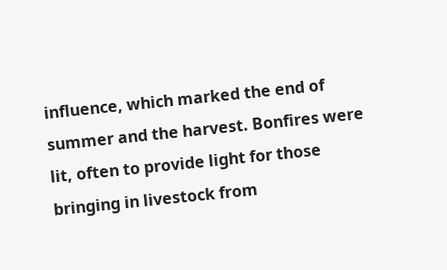influence, which marked the end of summer and the harvest. Bonfires were lit, often to provide light for those bringing in livestock from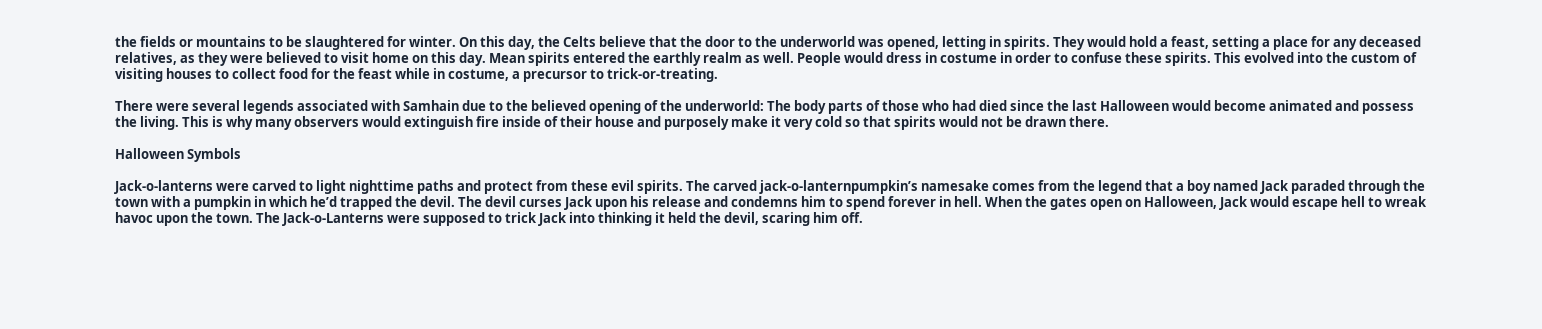the fields or mountains to be slaughtered for winter. On this day, the Celts believe that the door to the underworld was opened, letting in spirits. They would hold a feast, setting a place for any deceased relatives, as they were believed to visit home on this day. Mean spirits entered the earthly realm as well. People would dress in costume in order to confuse these spirits. This evolved into the custom of visiting houses to collect food for the feast while in costume, a precursor to trick-or-treating.

There were several legends associated with Samhain due to the believed opening of the underworld: The body parts of those who had died since the last Halloween would become animated and possess the living. This is why many observers would extinguish fire inside of their house and purposely make it very cold so that spirits would not be drawn there.

Halloween Symbols

Jack-o-lanterns were carved to light nighttime paths and protect from these evil spirits. The carved jack-o-lanternpumpkin’s namesake comes from the legend that a boy named Jack paraded through the town with a pumpkin in which he’d trapped the devil. The devil curses Jack upon his release and condemns him to spend forever in hell. When the gates open on Halloween, Jack would escape hell to wreak havoc upon the town. The Jack-o-Lanterns were supposed to trick Jack into thinking it held the devil, scaring him off.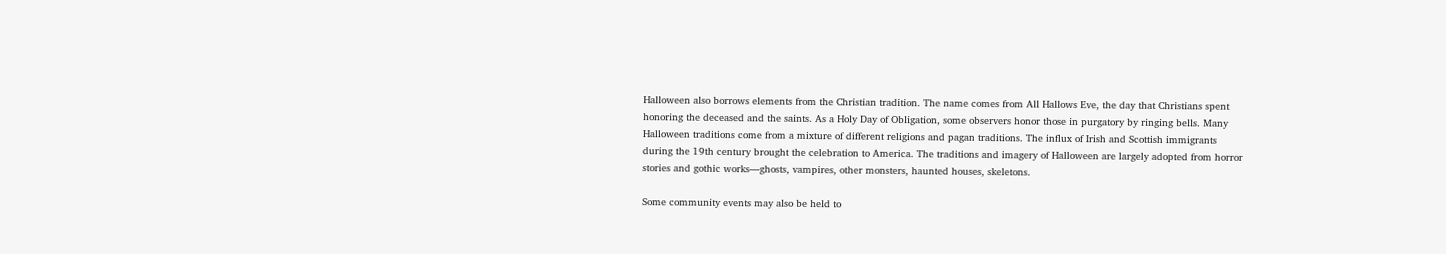Halloween also borrows elements from the Christian tradition. The name comes from All Hallows Eve, the day that Christians spent honoring the deceased and the saints. As a Holy Day of Obligation, some observers honor those in purgatory by ringing bells. Many Halloween traditions come from a mixture of different religions and pagan traditions. The influx of Irish and Scottish immigrants during the 19th century brought the celebration to America. The traditions and imagery of Halloween are largely adopted from horror stories and gothic works—ghosts, vampires, other monsters, haunted houses, skeletons.

Some community events may also be held to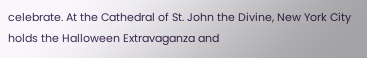celebrate. At the Cathedral of St. John the Divine, New York City holds the Halloween Extravaganza and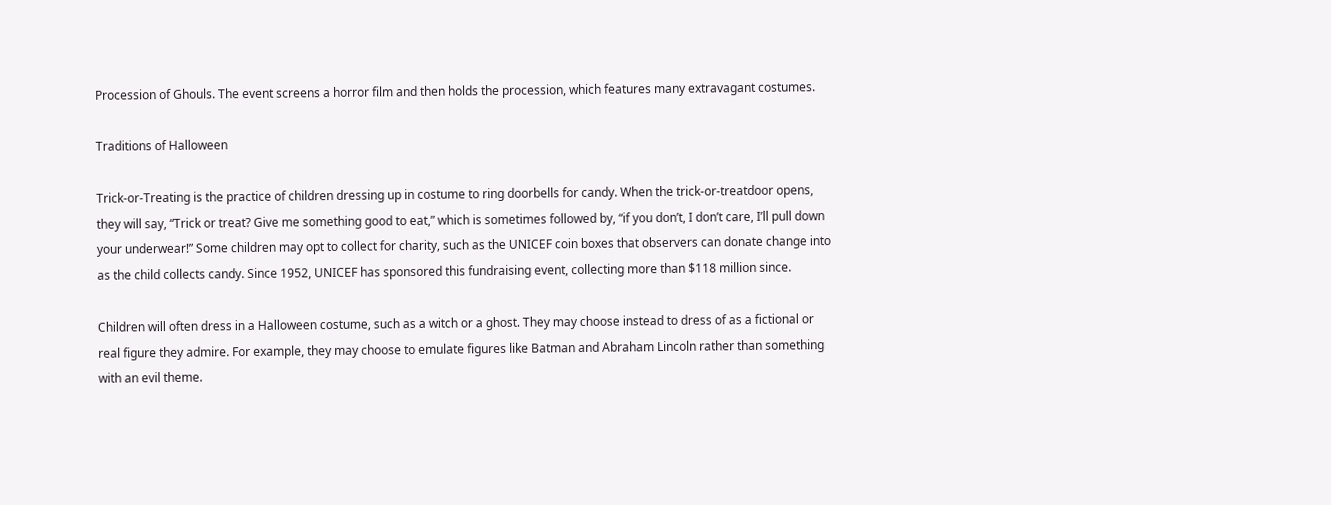Procession of Ghouls. The event screens a horror film and then holds the procession, which features many extravagant costumes.

Traditions of Halloween

Trick-or-Treating is the practice of children dressing up in costume to ring doorbells for candy. When the trick-or-treatdoor opens, they will say, “Trick or treat? Give me something good to eat,” which is sometimes followed by, “if you don’t, I don’t care, I’ll pull down your underwear!” Some children may opt to collect for charity, such as the UNICEF coin boxes that observers can donate change into as the child collects candy. Since 1952, UNICEF has sponsored this fundraising event, collecting more than $118 million since.

Children will often dress in a Halloween costume, such as a witch or a ghost. They may choose instead to dress of as a fictional or real figure they admire. For example, they may choose to emulate figures like Batman and Abraham Lincoln rather than something with an evil theme.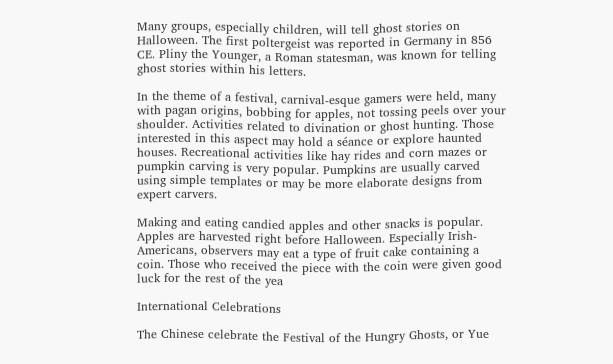Many groups, especially children, will tell ghost stories on Halloween. The first poltergeist was reported in Germany in 856 CE. Pliny the Younger, a Roman statesman, was known for telling ghost stories within his letters.

In the theme of a festival, carnival-esque gamers were held, many with pagan origins, bobbing for apples, not tossing peels over your shoulder. Activities related to divination or ghost hunting. Those interested in this aspect may hold a séance or explore haunted houses. Recreational activities like hay rides and corn mazes or pumpkin carving is very popular. Pumpkins are usually carved using simple templates or may be more elaborate designs from expert carvers.

Making and eating candied apples and other snacks is popular. Apples are harvested right before Halloween. Especially Irish-Americans, observers may eat a type of fruit cake containing a coin. Those who received the piece with the coin were given good luck for the rest of the yea

International Celebrations

The Chinese celebrate the Festival of the Hungry Ghosts, or Yue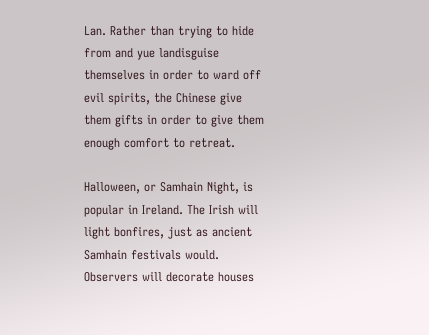Lan. Rather than trying to hide from and yue landisguise themselves in order to ward off evil spirits, the Chinese give them gifts in order to give them enough comfort to retreat.

Halloween, or Samhain Night, is popular in Ireland. The Irish will light bonfires, just as ancient Samhain festivals would. Observers will decorate houses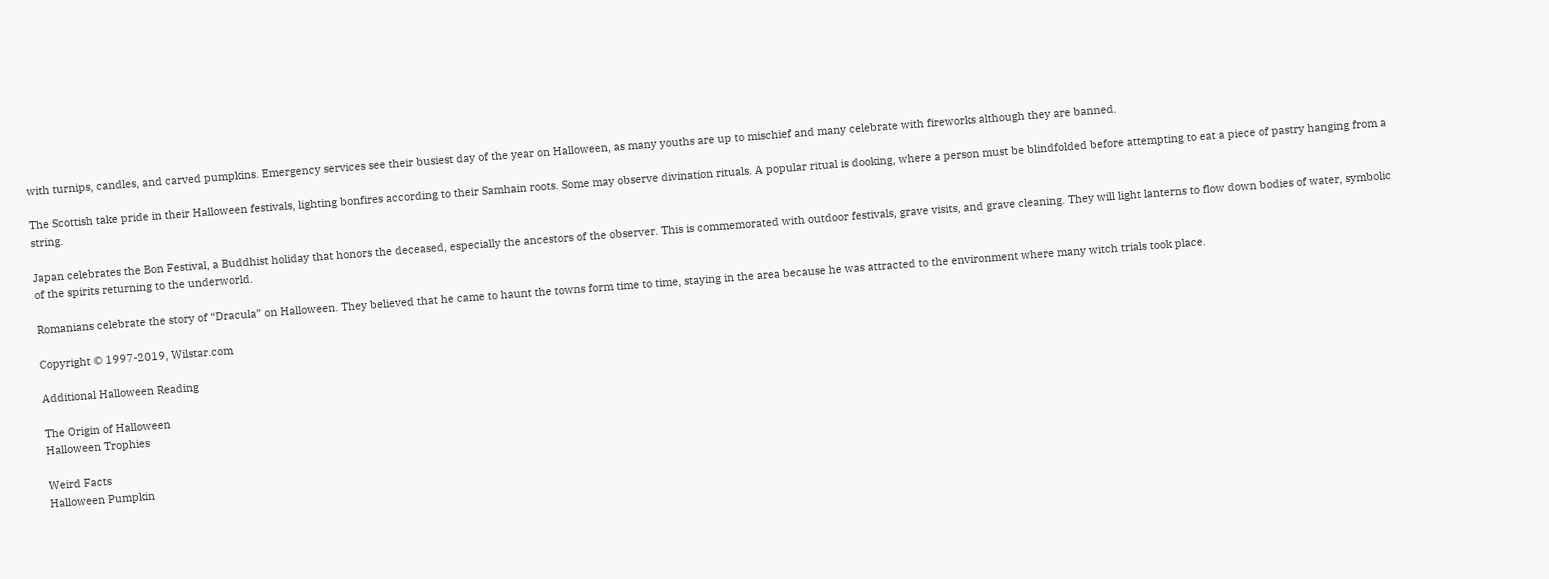with turnips, candles, and carved pumpkins. Emergency services see their busiest day of the year on Halloween, as many youths are up to mischief and many celebrate with fireworks although they are banned.

The Scottish take pride in their Halloween festivals, lighting bonfires according to their Samhain roots. Some may observe divination rituals. A popular ritual is dooking, where a person must be blindfolded before attempting to eat a piece of pastry hanging from a string.

Japan celebrates the Bon Festival, a Buddhist holiday that honors the deceased, especially the ancestors of the observer. This is commemorated with outdoor festivals, grave visits, and grave cleaning. They will light lanterns to flow down bodies of water, symbolic of the spirits returning to the underworld.

Romanians celebrate the story of “Dracula” on Halloween. They believed that he came to haunt the towns form time to time, staying in the area because he was attracted to the environment where many witch trials took place.

Copyright © 1997-2019, Wilstar.com

Additional Halloween Reading

The Origin of Halloween
Halloween Trophies

Weird Facts
Halloween Pumpkin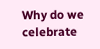Why do we celebrate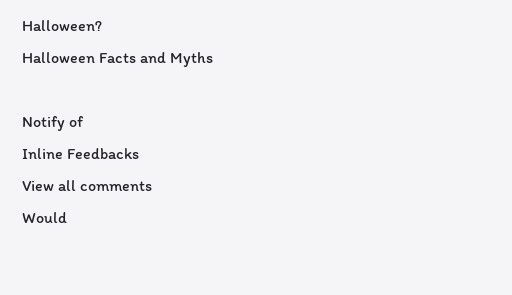Halloween?
Halloween Facts and Myths

Notify of
Inline Feedbacks
View all comments
Would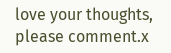love your thoughts, please comment.x